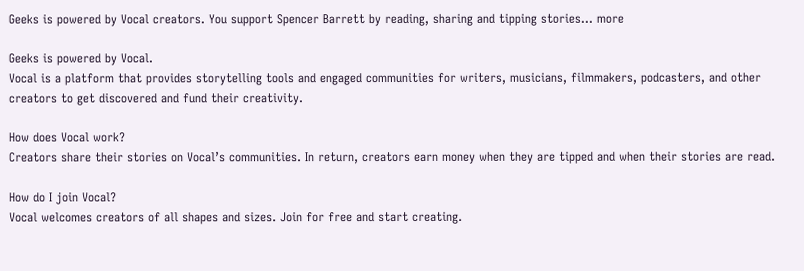Geeks is powered by Vocal creators. You support Spencer Barrett by reading, sharing and tipping stories... more

Geeks is powered by Vocal.
Vocal is a platform that provides storytelling tools and engaged communities for writers, musicians, filmmakers, podcasters, and other creators to get discovered and fund their creativity.

How does Vocal work?
Creators share their stories on Vocal’s communities. In return, creators earn money when they are tipped and when their stories are read.

How do I join Vocal?
Vocal welcomes creators of all shapes and sizes. Join for free and start creating.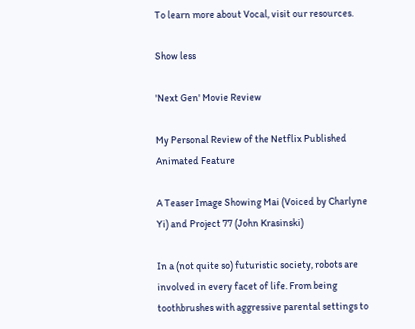To learn more about Vocal, visit our resources.

Show less

'Next Gen' Movie Review

My Personal Review of the Netflix Published Animated Feature

A Teaser Image Showing Mai (Voiced by Charlyne Yi) and Project 77 (John Krasinski)

In a (not quite so) futuristic society, robots are involved in every facet of life. From being toothbrushes with aggressive parental settings to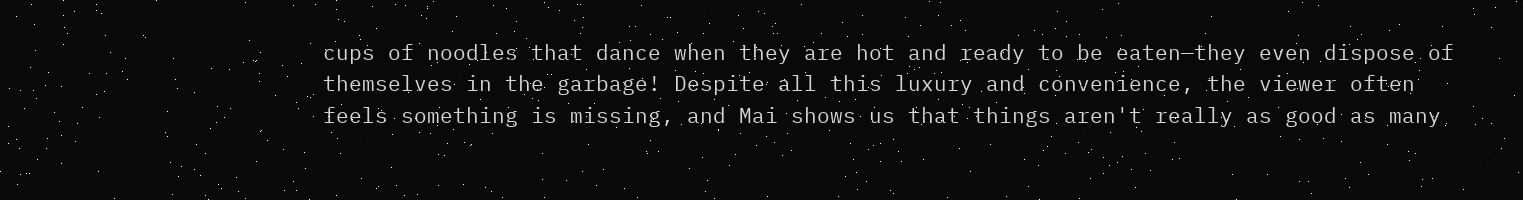cups of noodles that dance when they are hot and ready to be eaten—they even dispose of themselves in the garbage! Despite all this luxury and convenience, the viewer often feels something is missing, and Mai shows us that things aren't really as good as many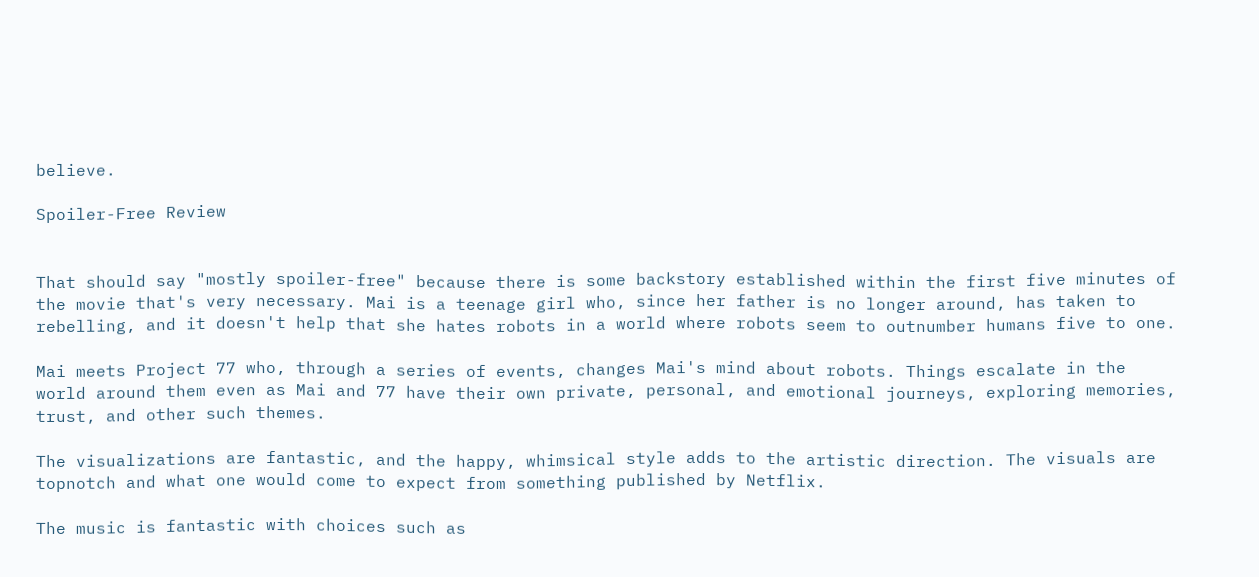believe.

Spoiler-Free Review


That should say "mostly spoiler-free" because there is some backstory established within the first five minutes of the movie that's very necessary. Mai is a teenage girl who, since her father is no longer around, has taken to rebelling, and it doesn't help that she hates robots in a world where robots seem to outnumber humans five to one.

Mai meets Project 77 who, through a series of events, changes Mai's mind about robots. Things escalate in the world around them even as Mai and 77 have their own private, personal, and emotional journeys, exploring memories, trust, and other such themes.

The visualizations are fantastic, and the happy, whimsical style adds to the artistic direction. The visuals are topnotch and what one would come to expect from something published by Netflix.

The music is fantastic with choices such as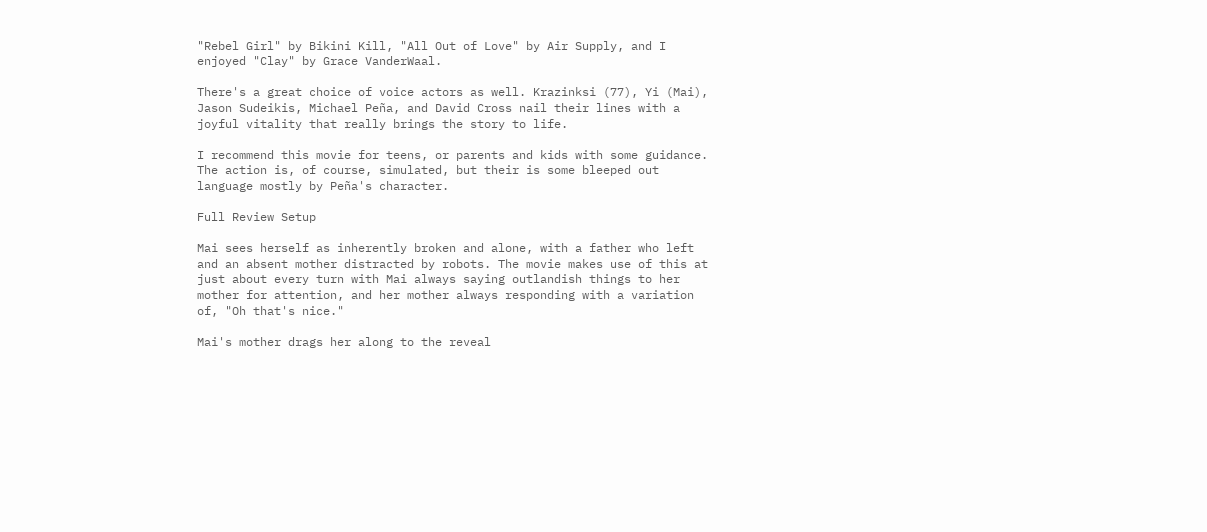"Rebel Girl" by Bikini Kill, "All Out of Love" by Air Supply, and I enjoyed "Clay" by Grace VanderWaal.

There's a great choice of voice actors as well. Krazinksi (77), Yi (Mai), Jason Sudeikis, Michael Peña, and David Cross nail their lines with a joyful vitality that really brings the story to life.

I recommend this movie for teens, or parents and kids with some guidance. The action is, of course, simulated, but their is some bleeped out language mostly by Peña's character.

Full Review Setup

Mai sees herself as inherently broken and alone, with a father who left and an absent mother distracted by robots. The movie makes use of this at just about every turn with Mai always saying outlandish things to her mother for attention, and her mother always responding with a variation of, "Oh that's nice."

Mai's mother drags her along to the reveal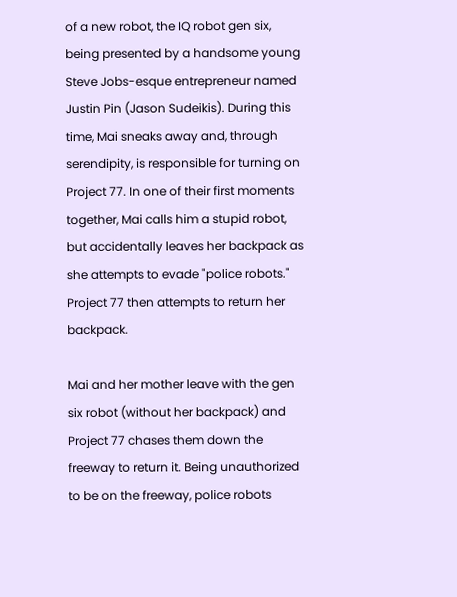of a new robot, the IQ robot gen six, being presented by a handsome young Steve Jobs-esque entrepreneur named Justin Pin (Jason Sudeikis). During this time, Mai sneaks away and, through serendipity, is responsible for turning on Project 77. In one of their first moments together, Mai calls him a stupid robot, but accidentally leaves her backpack as she attempts to evade "police robots." Project 77 then attempts to return her backpack.

Mai and her mother leave with the gen six robot (without her backpack) and Project 77 chases them down the freeway to return it. Being unauthorized to be on the freeway, police robots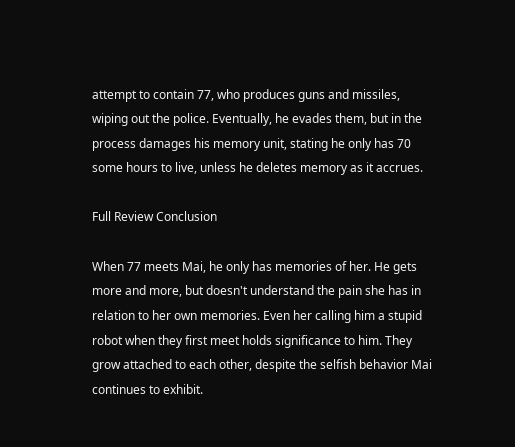attempt to contain 77, who produces guns and missiles, wiping out the police. Eventually, he evades them, but in the process damages his memory unit, stating he only has 70 some hours to live, unless he deletes memory as it accrues.

Full Review Conclusion

When 77 meets Mai, he only has memories of her. He gets more and more, but doesn't understand the pain she has in relation to her own memories. Even her calling him a stupid robot when they first meet holds significance to him. They grow attached to each other, despite the selfish behavior Mai continues to exhibit.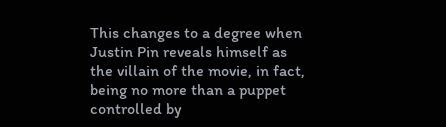This changes to a degree when Justin Pin reveals himself as the villain of the movie, in fact, being no more than a puppet controlled by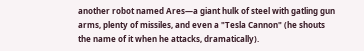another robot named Ares—a giant hulk of steel with gatling gun arms, plenty of missiles, and even a "Tesla Cannon" (he shouts the name of it when he attacks, dramatically).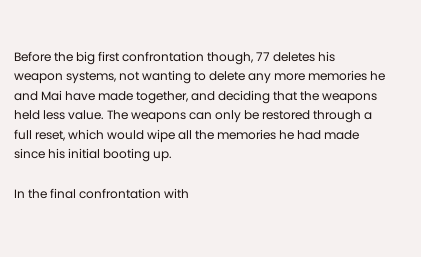Before the big first confrontation though, 77 deletes his weapon systems, not wanting to delete any more memories he and Mai have made together, and deciding that the weapons held less value. The weapons can only be restored through a full reset, which would wipe all the memories he had made since his initial booting up.

In the final confrontation with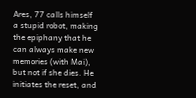Ares, 77 calls himself a stupid robot, making the epiphany that he can always make new memories (with Mai), but not if she dies. He initiates the reset, and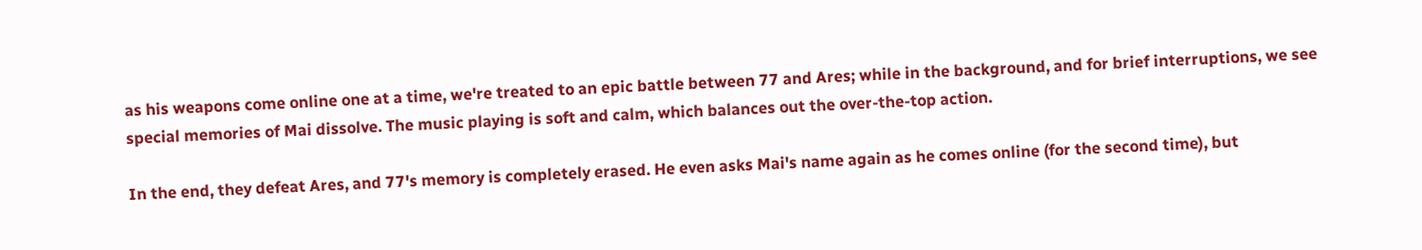as his weapons come online one at a time, we're treated to an epic battle between 77 and Ares; while in the background, and for brief interruptions, we see special memories of Mai dissolve. The music playing is soft and calm, which balances out the over-the-top action.

In the end, they defeat Ares, and 77's memory is completely erased. He even asks Mai's name again as he comes online (for the second time), but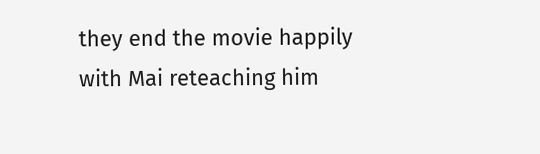they end the movie happily with Mai reteaching him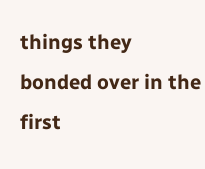things they bonded over in the first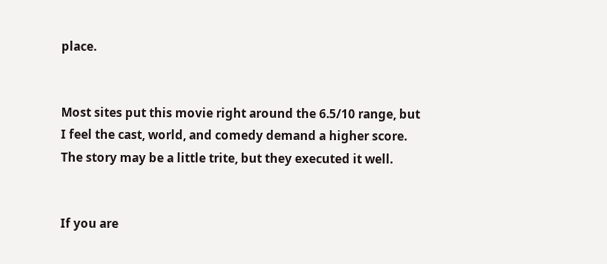place.


Most sites put this movie right around the 6.5/10 range, but I feel the cast, world, and comedy demand a higher score. The story may be a little trite, but they executed it well.


If you are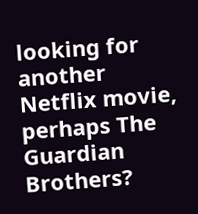looking for another Netflix movie, perhaps The Guardian Brothers?